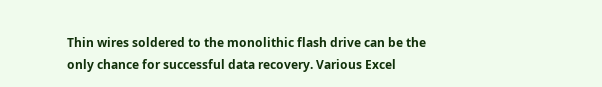Thin wires soldered to the monolithic flash drive can be the only chance for successful data recovery. Various Excel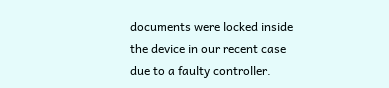documents were locked inside the device in our recent case due to a faulty controller.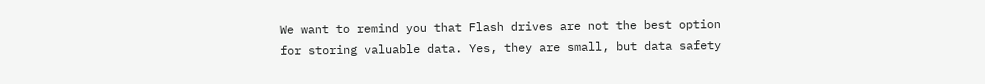We want to remind you that Flash drives are not the best option for storing valuable data. Yes, they are small, but data safety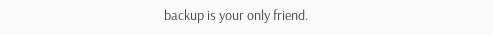backup is your only friend.